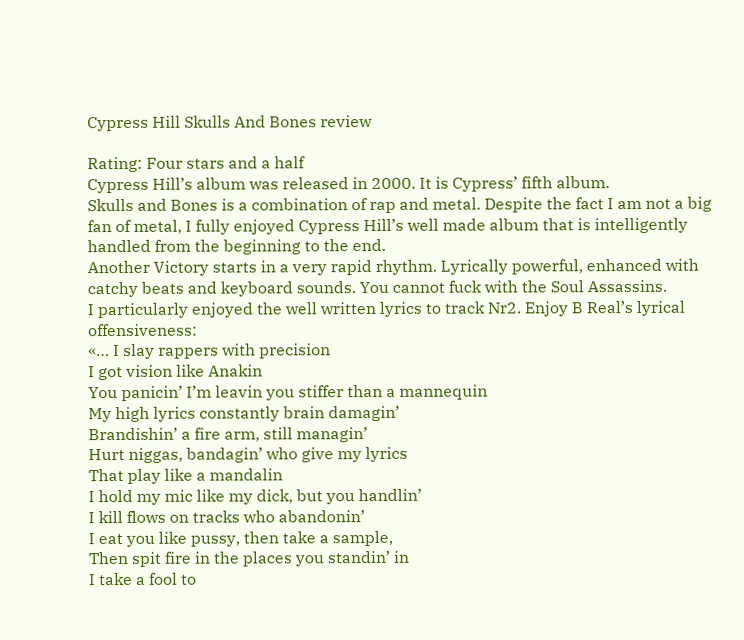Cypress Hill Skulls And Bones review

Rating: Four stars and a half
Cypress Hill’s album was released in 2000. It is Cypress’ fifth album.
Skulls and Bones is a combination of rap and metal. Despite the fact I am not a big fan of metal, I fully enjoyed Cypress Hill’s well made album that is intelligently handled from the beginning to the end.
Another Victory starts in a very rapid rhythm. Lyrically powerful, enhanced with catchy beats and keyboard sounds. You cannot fuck with the Soul Assassins.
I particularly enjoyed the well written lyrics to track Nr2. Enjoy B Real’s lyrical offensiveness:
«… I slay rappers with precision
I got vision like Anakin
You panicin’ I’m leavin you stiffer than a mannequin
My high lyrics constantly brain damagin’
Brandishin’ a fire arm, still managin’
Hurt niggas, bandagin’ who give my lyrics
That play like a mandalin
I hold my mic like my dick, but you handlin’
I kill flows on tracks who abandonin’
I eat you like pussy, then take a sample,
Then spit fire in the places you standin’ in
I take a fool to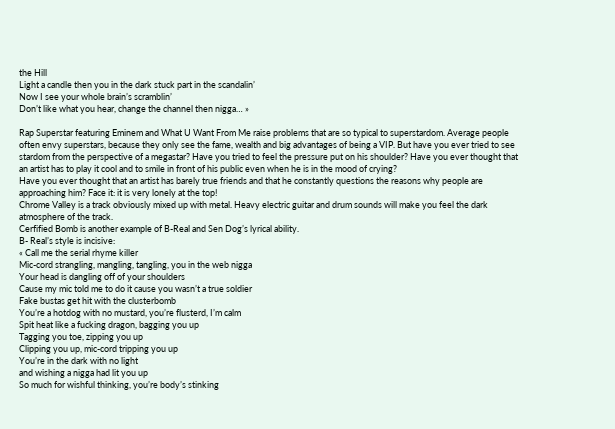the Hill
Light a candle then you in the dark stuck part in the scandalin’
Now I see your whole brain’s scramblin’
Don’t like what you hear, change the channel then nigga… »

Rap Superstar featuring Eminem and What U Want From Me raise problems that are so typical to superstardom. Average people often envy superstars, because they only see the fame, wealth and big advantages of being a VIP. But have you ever tried to see stardom from the perspective of a megastar? Have you tried to feel the pressure put on his shoulder? Have you ever thought that an artist has to play it cool and to smile in front of his public even when he is in the mood of crying?
Have you ever thought that an artist has barely true friends and that he constantly questions the reasons why people are approaching him? Face it: it is very lonely at the top!
Chrome Valley is a track obviously mixed up with metal. Heavy electric guitar and drum sounds will make you feel the dark atmosphere of the track.
Cerfified Bomb is another example of B-Real and Sen Dog’s lyrical ability.
B- Real’s style is incisive:
« Call me the serial rhyme killer
Mic-cord strangling, mangling, tangling, you in the web nigga
Your head is dangling off of your shoulders
Cause my mic told me to do it cause you wasn’t a true soldier
Fake bustas get hit with the clusterbomb
You’re a hotdog with no mustard, you’re flusterd, I’m calm
Spit heat like a fucking dragon, bagging you up
Tagging you toe, zipping you up
Clipping you up, mic-cord tripping you up
You’re in the dark with no light
and wishing a nigga had lit you up
So much for wishful thinking, you’re body’s stinking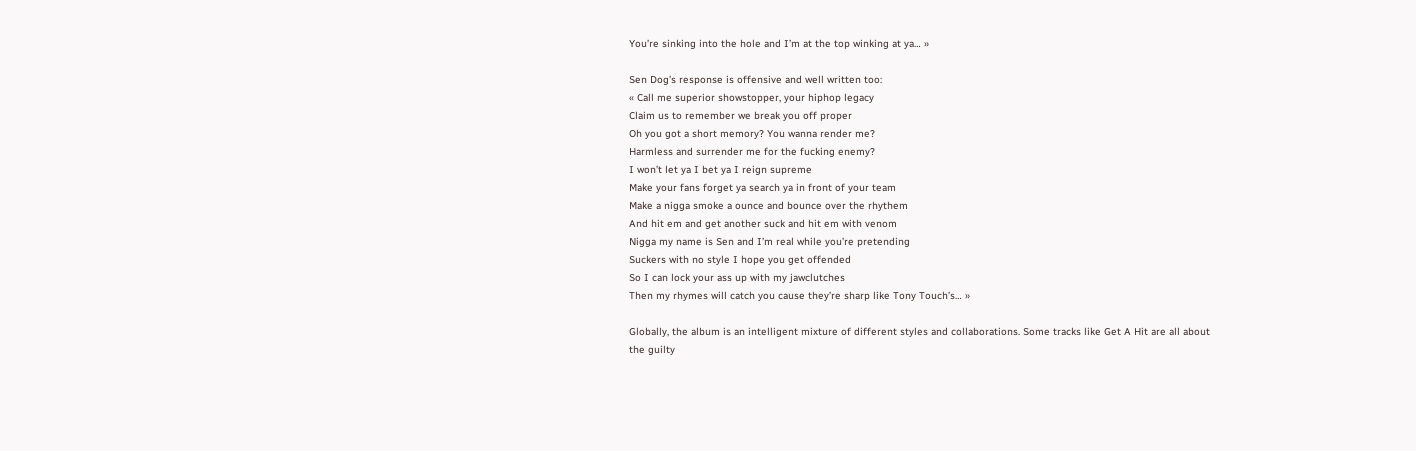You’re sinking into the hole and I’m at the top winking at ya… »

Sen Dog’s response is offensive and well written too:
« Call me superior showstopper, your hiphop legacy
Claim us to remember we break you off proper
Oh you got a short memory? You wanna render me?
Harmless and surrender me for the fucking enemy?
I won’t let ya I bet ya I reign supreme
Make your fans forget ya search ya in front of your team
Make a nigga smoke a ounce and bounce over the rhythem
And hit em and get another suck and hit em with venom
Nigga my name is Sen and I’m real while you’re pretending
Suckers with no style I hope you get offended
So I can lock your ass up with my jawclutches
Then my rhymes will catch you cause they’re sharp like Tony Touch’s… »

Globally, the album is an intelligent mixture of different styles and collaborations. Some tracks like Get A Hit are all about the guilty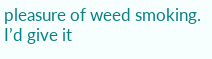pleasure of weed smoking.
I’d give it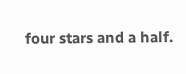four stars and a half.